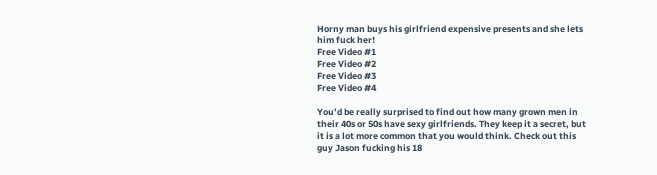Horny man buys his girlfriend expensive presents and she lets him fuck her!
Free Video #1
Free Video #2
Free Video #3
Free Video #4

You’d be really surprised to find out how many grown men in their 40s or 50s have sexy girlfriends. They keep it a secret, but it is a lot more common that you would think. Check out this guy Jason fucking his 18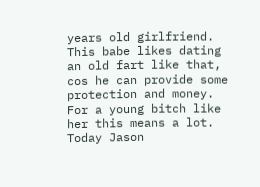years old girlfriend. This babe likes dating an old fart like that, cos he can provide some protection and money. For a young bitch like her this means a lot. Today Jason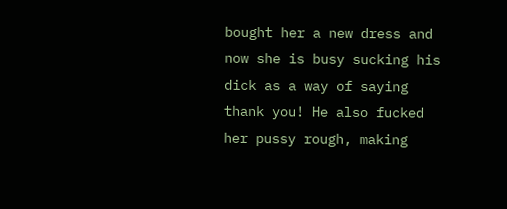bought her a new dress and now she is busy sucking his dick as a way of saying thank you! He also fucked her pussy rough, making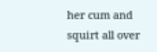her cum and squirt all over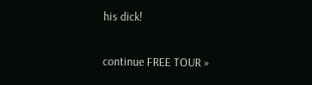his dick!

continue FREE TOUR »